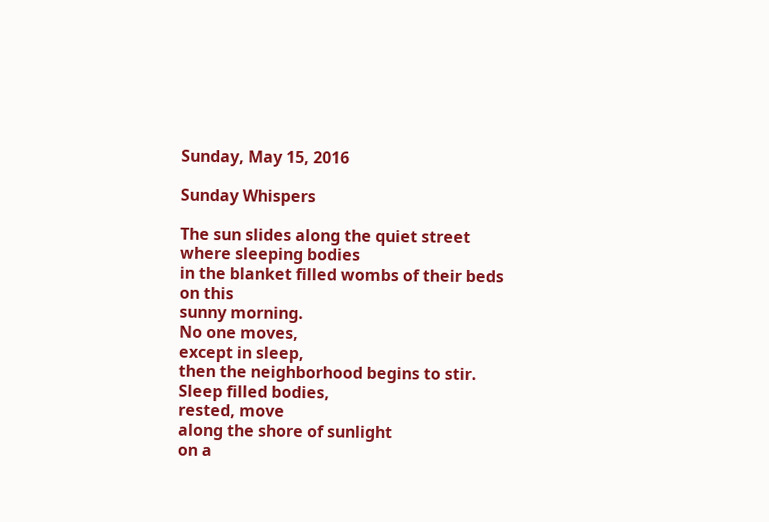Sunday, May 15, 2016

Sunday Whispers

The sun slides along the quiet street
where sleeping bodies
in the blanket filled wombs of their beds
on this
sunny morning.
No one moves,
except in sleep,
then the neighborhood begins to stir.
Sleep filled bodies,
rested, move
along the shore of sunlight
on a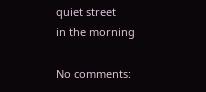quiet street
in the morning

No comments: